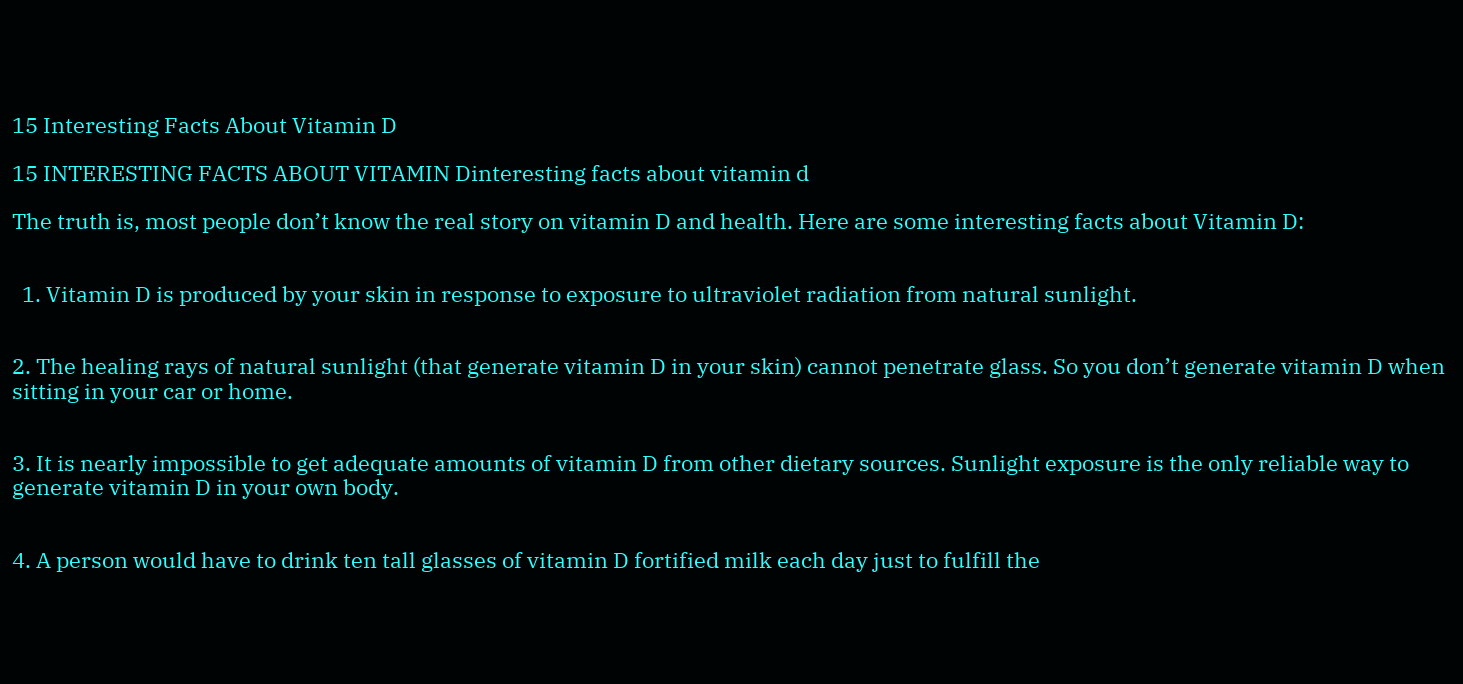15 Interesting Facts About Vitamin D

15 INTERESTING FACTS ABOUT VITAMIN Dinteresting facts about vitamin d

The truth is, most people don’t know the real story on vitamin D and health. Here are some interesting facts about Vitamin D:


  1. Vitamin D is produced by your skin in response to exposure to ultraviolet radiation from natural sunlight.


2. The healing rays of natural sunlight (that generate vitamin D in your skin) cannot penetrate glass. So you don’t generate vitamin D when sitting in your car or home.


3. It is nearly impossible to get adequate amounts of vitamin D from other dietary sources. Sunlight exposure is the only reliable way to generate vitamin D in your own body.


4. A person would have to drink ten tall glasses of vitamin D fortified milk each day just to fulfill the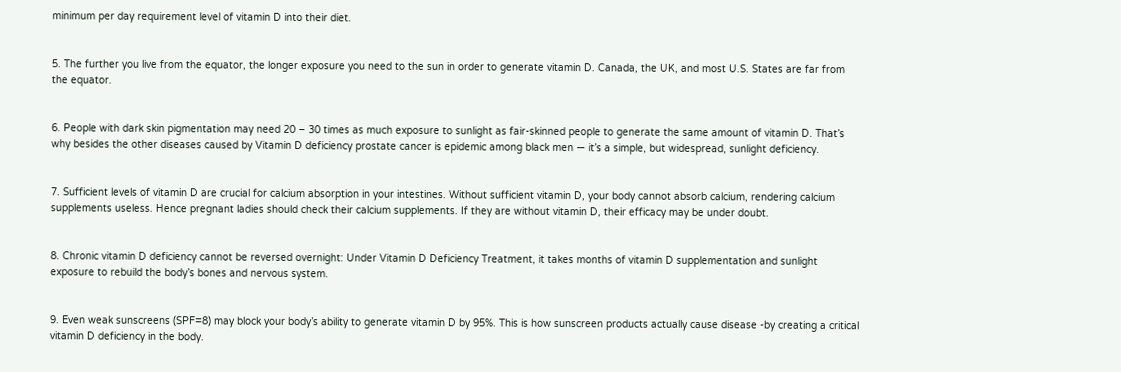minimum per day requirement level of vitamin D into their diet.


5. The further you live from the equator, the longer exposure you need to the sun in order to generate vitamin D. Canada, the UK, and most U.S. States are far from the equator.


6. People with dark skin pigmentation may need 20 – 30 times as much exposure to sunlight as fair-skinned people to generate the same amount of vitamin D. That’s why besides the other diseases caused by Vitamin D deficiency prostate cancer is epidemic among black men — it’s a simple, but widespread, sunlight deficiency.


7. Sufficient levels of vitamin D are crucial for calcium absorption in your intestines. Without sufficient vitamin D, your body cannot absorb calcium, rendering calcium supplements useless. Hence pregnant ladies should check their calcium supplements. If they are without vitamin D, their efficacy may be under doubt.


8. Chronic vitamin D deficiency cannot be reversed overnight: Under Vitamin D Deficiency Treatment, it takes months of vitamin D supplementation and sunlight exposure to rebuild the body’s bones and nervous system.


9. Even weak sunscreens (SPF=8) may block your body’s ability to generate vitamin D by 95%. This is how sunscreen products actually cause disease -by creating a critical vitamin D deficiency in the body.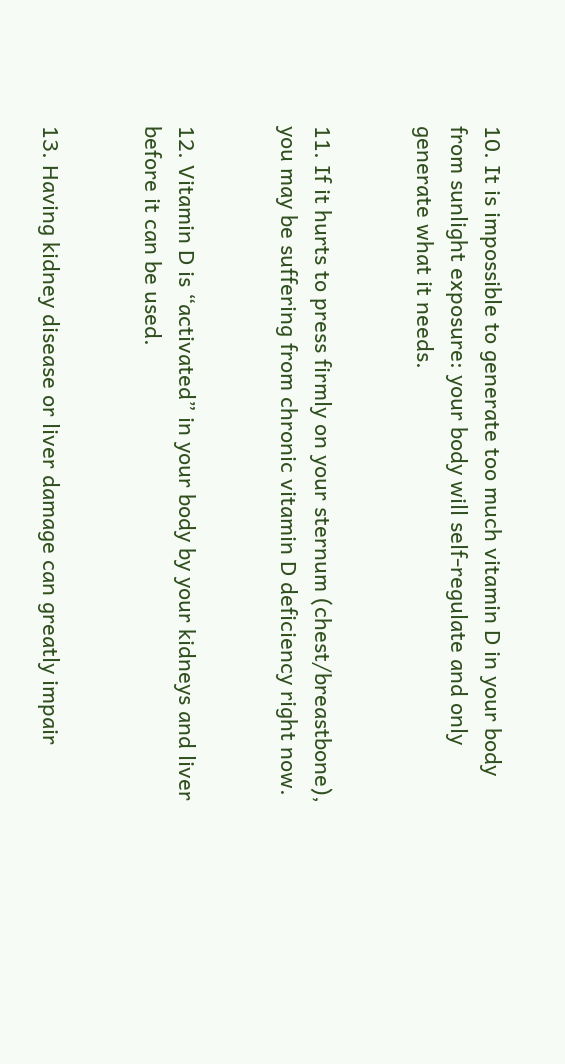10. It is impossible to generate too much vitamin D in your body from sunlight exposure: your body will self-regulate and only generate what it needs.


11. If it hurts to press firmly on your sternum (chest/breastbone), you may be suffering from chronic vitamin D deficiency right now.


12. Vitamin D is “activated” in your body by your kidneys and liver before it can be used.


13. Having kidney disease or liver damage can greatly impair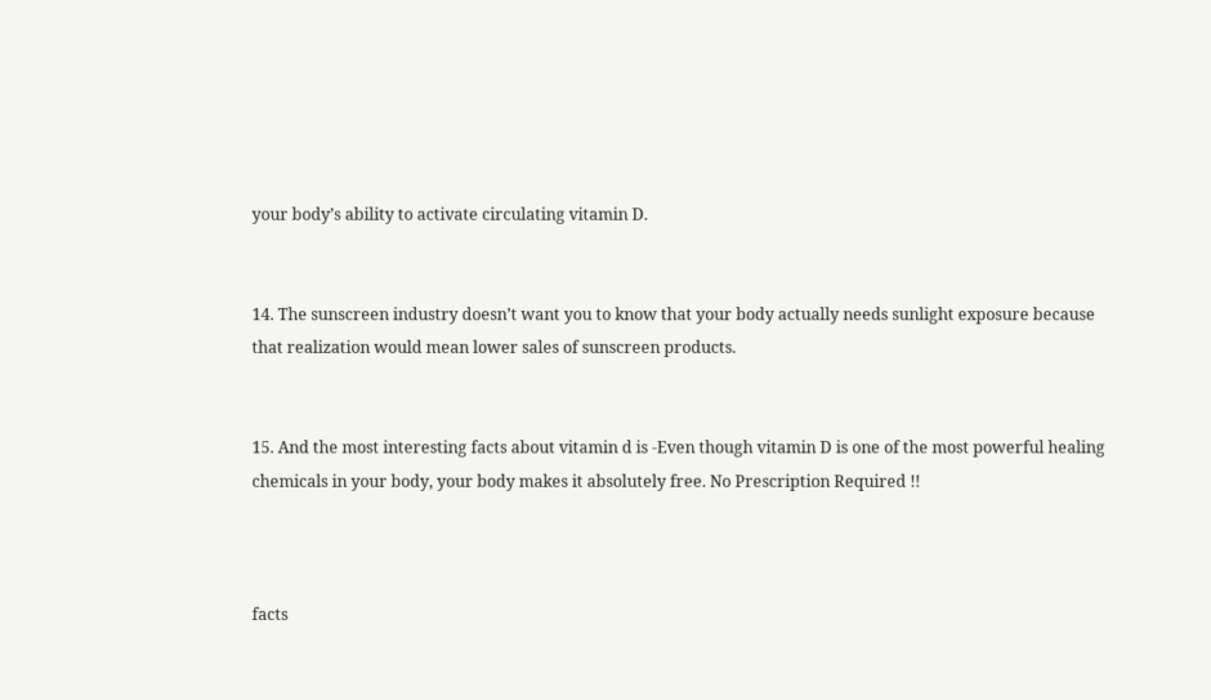your body’s ability to activate circulating vitamin D.


14. The sunscreen industry doesn’t want you to know that your body actually needs sunlight exposure because that realization would mean lower sales of sunscreen products.


15. And the most interesting facts about vitamin d is -Even though vitamin D is one of the most powerful healing chemicals in your body, your body makes it absolutely free. No Prescription Required !!



facts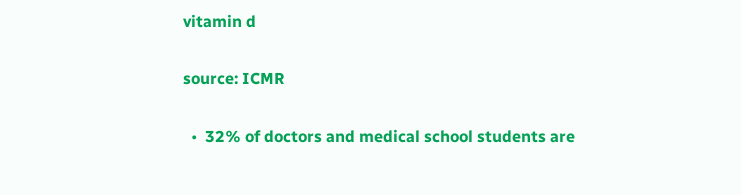vitamin d

source: ICMR

  •  32% of doctors and medical school students are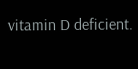vitamin D deficient.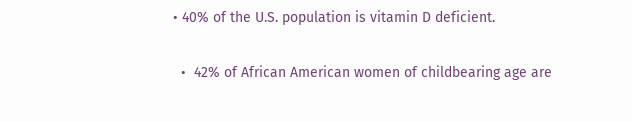• 40% of the U.S. population is vitamin D deficient.


  •  42% of African American women of childbearing age are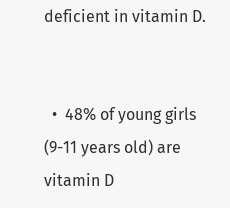deficient in vitamin D.


  •  48% of young girls (9-11 years old) are vitamin D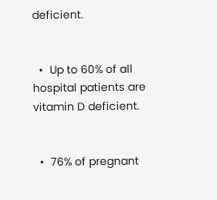deficient.


  •  Up to 60% of all hospital patients are vitamin D deficient.


  •  76% of pregnant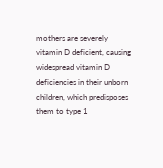mothers are severely vitamin D deficient, causing widespread vitamin D deficiencies in their unborn children, which predisposes them to type 1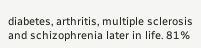diabetes, arthritis, multiple sclerosis and schizophrenia later in life. 81%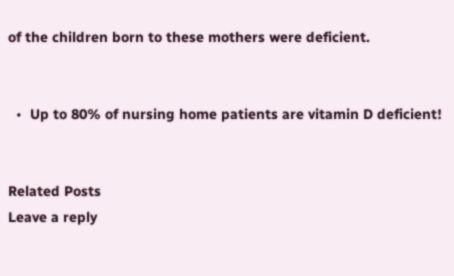of the children born to these mothers were deficient.


  •  Up to 80% of nursing home patients are vitamin D deficient!


Related Posts
Leave a reply